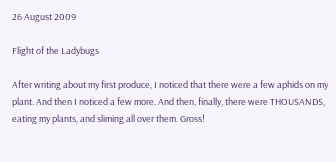26 August 2009

Flight of the Ladybugs

After writing about my first produce, I noticed that there were a few aphids on my plant. And then I noticed a few more. And then, finally, there were THOUSANDS, eating my plants, and sliming all over them. Gross!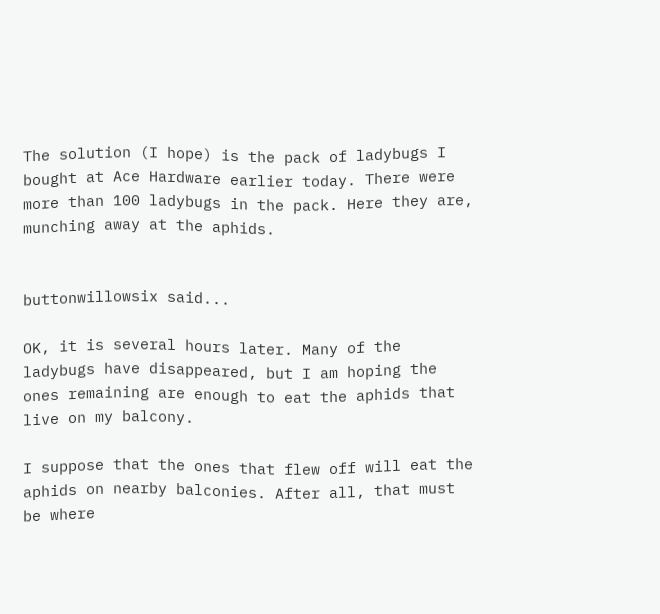The solution (I hope) is the pack of ladybugs I bought at Ace Hardware earlier today. There were more than 100 ladybugs in the pack. Here they are, munching away at the aphids.


buttonwillowsix said...

OK, it is several hours later. Many of the ladybugs have disappeared, but I am hoping the ones remaining are enough to eat the aphids that live on my balcony.

I suppose that the ones that flew off will eat the aphids on nearby balconies. After all, that must be where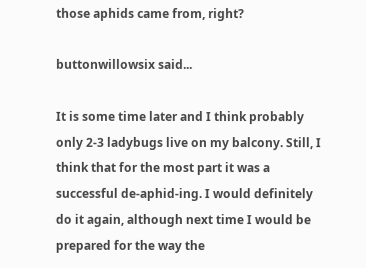those aphids came from, right?

buttonwillowsix said...

It is some time later and I think probably only 2-3 ladybugs live on my balcony. Still, I think that for the most part it was a successful de-aphid-ing. I would definitely do it again, although next time I would be prepared for the way the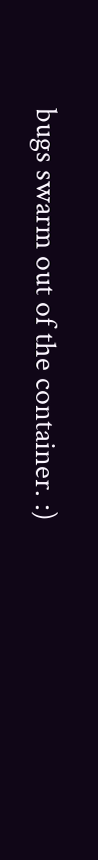bugs swarm out of the container. :)